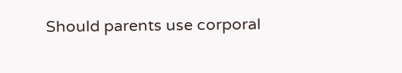Should parents use corporal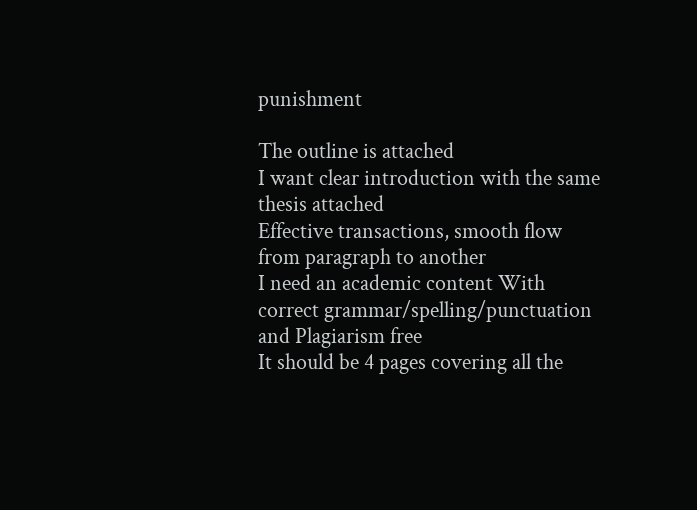punishment

The outline is attached
I want clear introduction with the same thesis attached
Effective transactions, smooth flow from paragraph to another
I need an academic content With correct grammar/spelling/punctuation and Plagiarism free
It should be 4 pages covering all the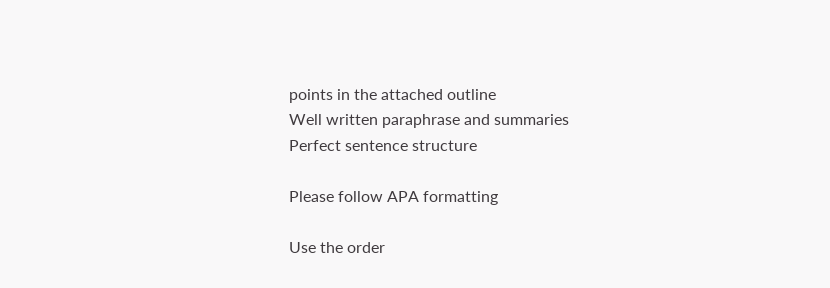points in the attached outline
Well written paraphrase and summaries
Perfect sentence structure

Please follow APA formatting

Use the order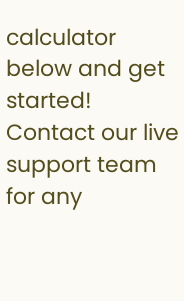calculator below and get started! Contact our live support team for any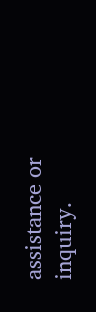assistance or inquiry.